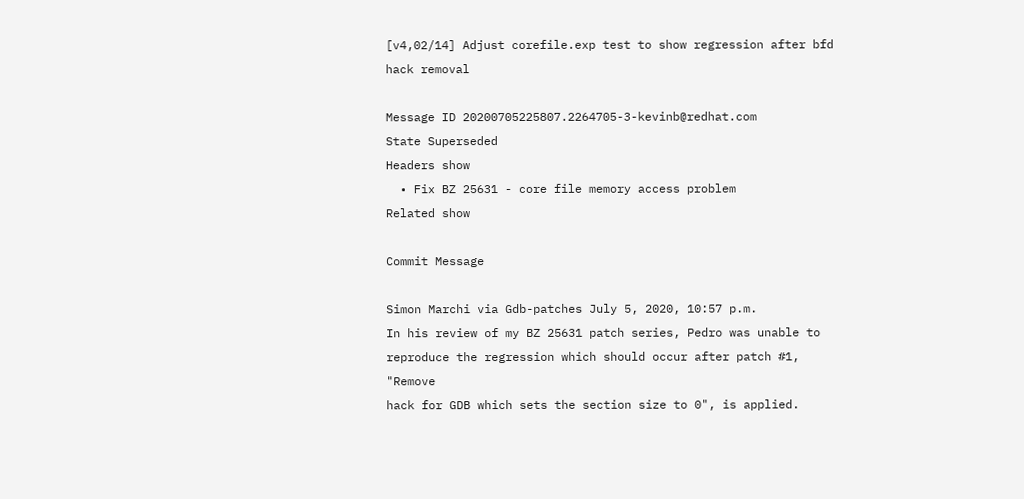[v4,02/14] Adjust corefile.exp test to show regression after bfd hack removal

Message ID 20200705225807.2264705-3-kevinb@redhat.com
State Superseded
Headers show
  • Fix BZ 25631 - core file memory access problem
Related show

Commit Message

Simon Marchi via Gdb-patches July 5, 2020, 10:57 p.m.
In his review of my BZ 25631 patch series, Pedro was unable to
reproduce the regression which should occur after patch #1, "Remove
hack for GDB which sets the section size to 0", is applied.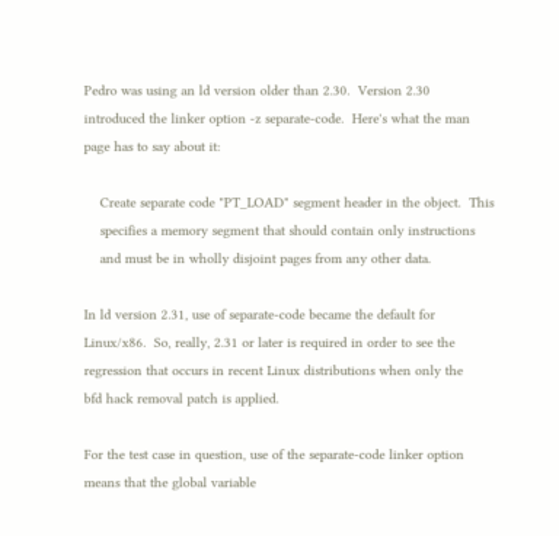Pedro was using an ld version older than 2.30.  Version 2.30
introduced the linker option -z separate-code.  Here's what the man
page has to say about it:

    Create separate code "PT_LOAD" segment header in the object.  This
    specifies a memory segment that should contain only instructions
    and must be in wholly disjoint pages from any other data.

In ld version 2.31, use of separate-code became the default for
Linux/x86.  So, really, 2.31 or later is required in order to see the
regression that occurs in recent Linux distributions when only the
bfd hack removal patch is applied.

For the test case in question, use of the separate-code linker option
means that the global variable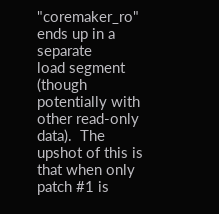"coremaker_ro" ends up in a separate
load segment (though potentially with other read-only data).  The
upshot of this is that when only patch #1 is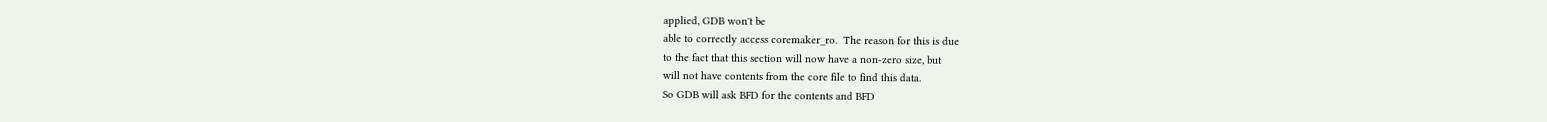applied, GDB won't be
able to correctly access coremaker_ro.  The reason for this is due
to the fact that this section will now have a non-zero size, but
will not have contents from the core file to find this data.
So GDB will ask BFD for the contents and BFD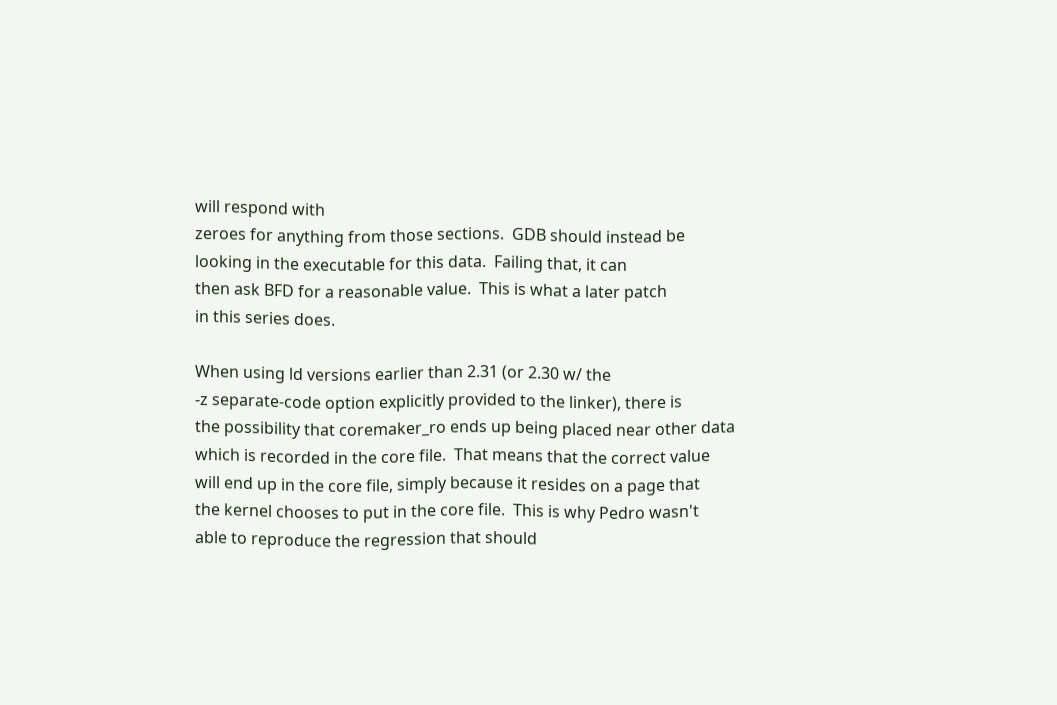will respond with
zeroes for anything from those sections.  GDB should instead be
looking in the executable for this data.  Failing that, it can
then ask BFD for a reasonable value.  This is what a later patch
in this series does.

When using ld versions earlier than 2.31 (or 2.30 w/ the
-z separate-code option explicitly provided to the linker), there is
the possibility that coremaker_ro ends up being placed near other data
which is recorded in the core file.  That means that the correct value
will end up in the core file, simply because it resides on a page that
the kernel chooses to put in the core file.  This is why Pedro wasn't
able to reproduce the regression that should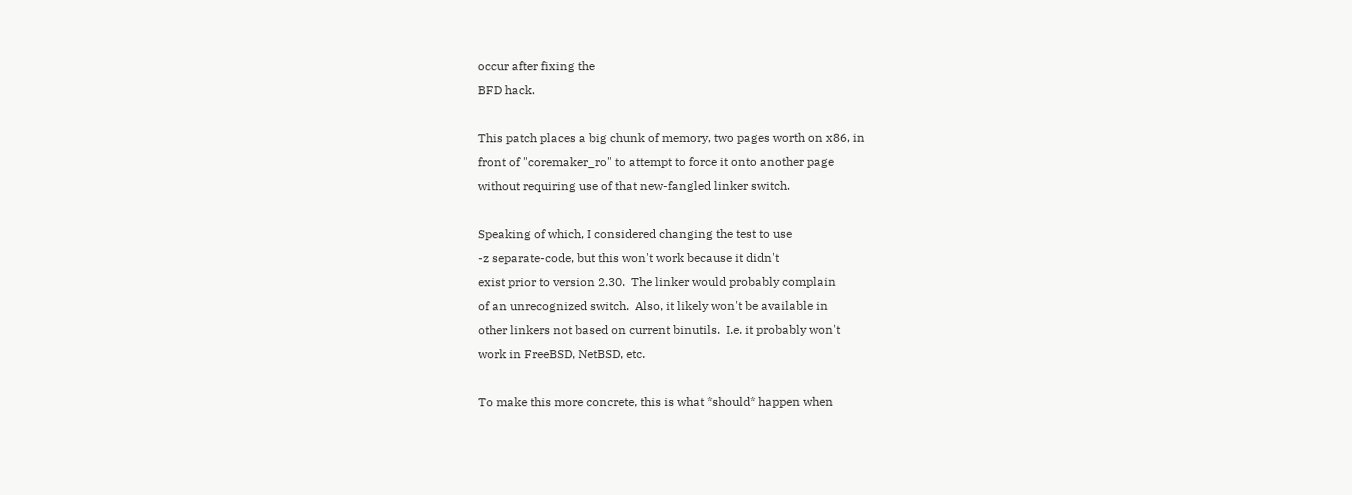occur after fixing the
BFD hack.

This patch places a big chunk of memory, two pages worth on x86, in
front of "coremaker_ro" to attempt to force it onto another page
without requiring use of that new-fangled linker switch.

Speaking of which, I considered changing the test to use
-z separate-code, but this won't work because it didn't
exist prior to version 2.30.  The linker would probably complain
of an unrecognized switch.  Also, it likely won't be available in
other linkers not based on current binutils.  I.e. it probably won't
work in FreeBSD, NetBSD, etc.

To make this more concrete, this is what *should* happen when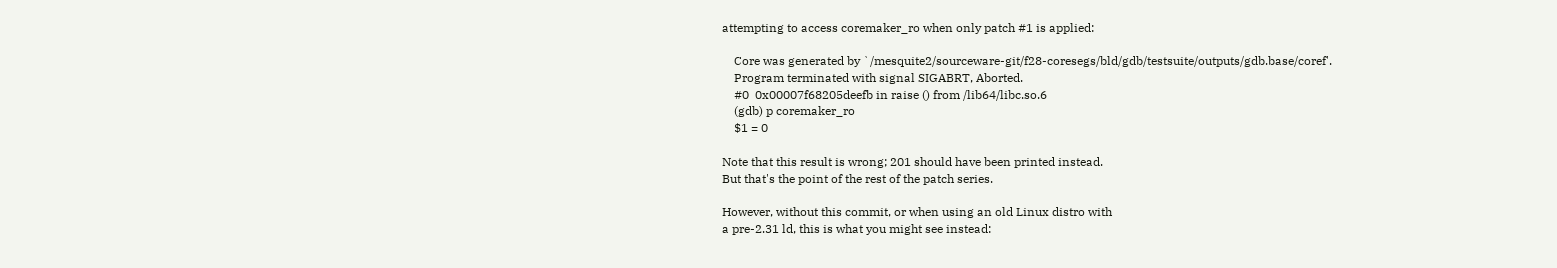attempting to access coremaker_ro when only patch #1 is applied:

    Core was generated by `/mesquite2/sourceware-git/f28-coresegs/bld/gdb/testsuite/outputs/gdb.base/coref'.
    Program terminated with signal SIGABRT, Aborted.
    #0  0x00007f68205deefb in raise () from /lib64/libc.so.6
    (gdb) p coremaker_ro
    $1 = 0

Note that this result is wrong; 201 should have been printed instead.
But that's the point of the rest of the patch series.

However, without this commit, or when using an old Linux distro with
a pre-2.31 ld, this is what you might see instead: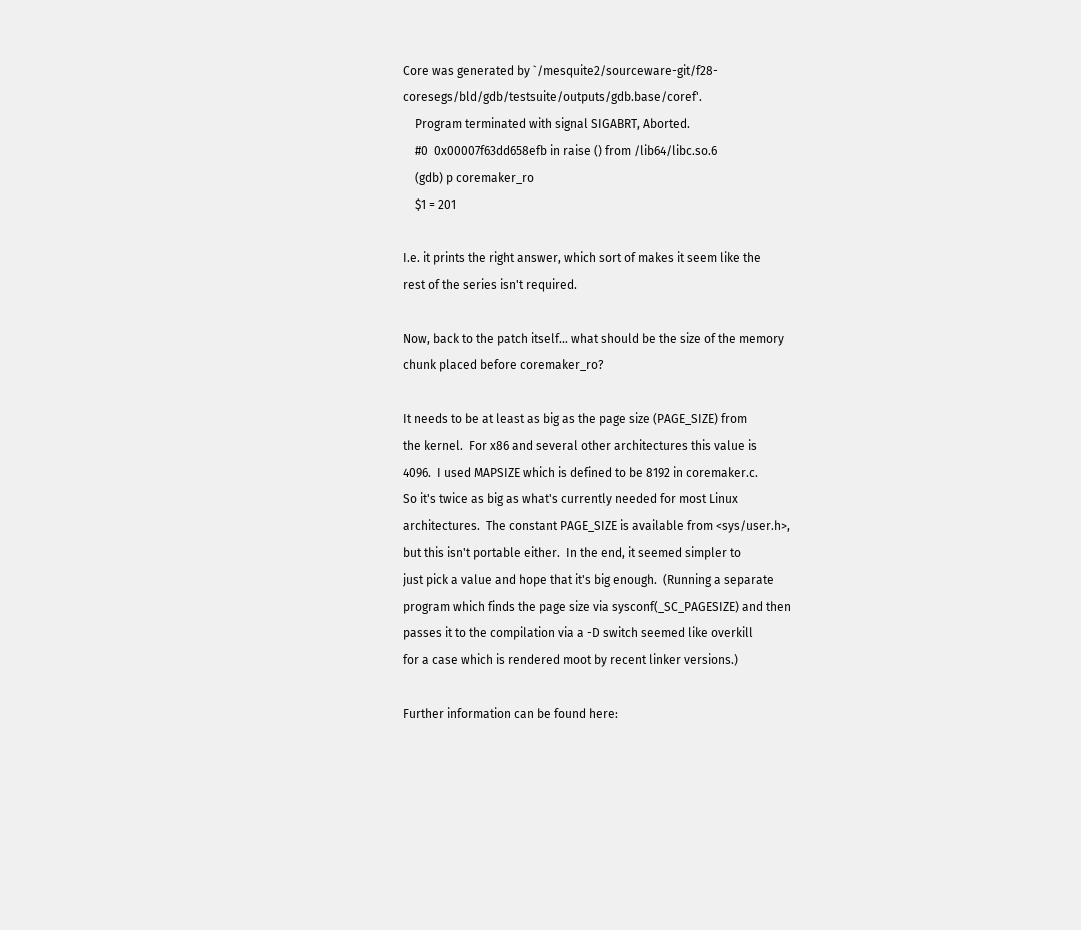Core was generated by `/mesquite2/sourceware-git/f28-coresegs/bld/gdb/testsuite/outputs/gdb.base/coref'.
    Program terminated with signal SIGABRT, Aborted.
    #0  0x00007f63dd658efb in raise () from /lib64/libc.so.6
    (gdb) p coremaker_ro
    $1 = 201

I.e. it prints the right answer, which sort of makes it seem like the
rest of the series isn't required.

Now, back to the patch itself... what should be the size of the memory
chunk placed before coremaker_ro?

It needs to be at least as big as the page size (PAGE_SIZE) from
the kernel.  For x86 and several other architectures this value is
4096.  I used MAPSIZE which is defined to be 8192 in coremaker.c.
So it's twice as big as what's currently needed for most Linux
architectures.  The constant PAGE_SIZE is available from <sys/user.h>,
but this isn't portable either.  In the end, it seemed simpler to
just pick a value and hope that it's big enough.  (Running a separate
program which finds the page size via sysconf(_SC_PAGESIZE) and then
passes it to the compilation via a -D switch seemed like overkill
for a case which is rendered moot by recent linker versions.)

Further information can be found here: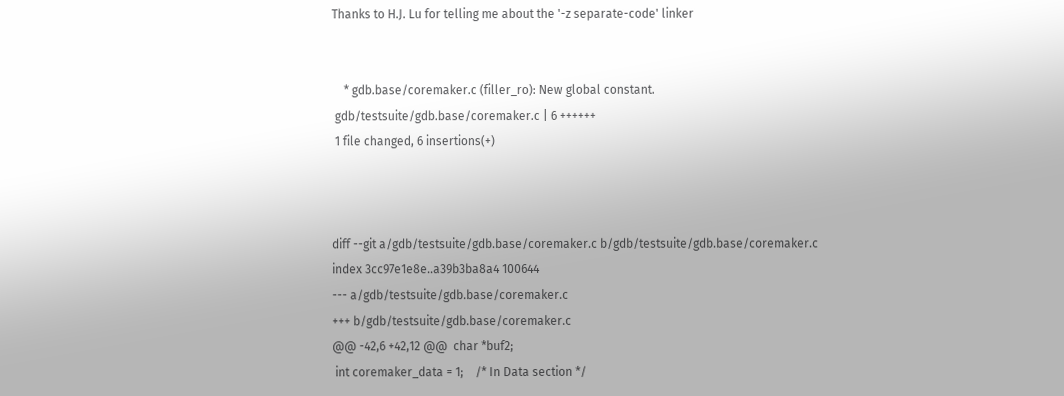Thanks to H.J. Lu for telling me about the '-z separate-code' linker


    * gdb.base/coremaker.c (filler_ro): New global constant.
 gdb/testsuite/gdb.base/coremaker.c | 6 ++++++
 1 file changed, 6 insertions(+)



diff --git a/gdb/testsuite/gdb.base/coremaker.c b/gdb/testsuite/gdb.base/coremaker.c
index 3cc97e1e8e..a39b3ba8a4 100644
--- a/gdb/testsuite/gdb.base/coremaker.c
+++ b/gdb/testsuite/gdb.base/coremaker.c
@@ -42,6 +42,12 @@  char *buf2;
 int coremaker_data = 1;    /* In Data section */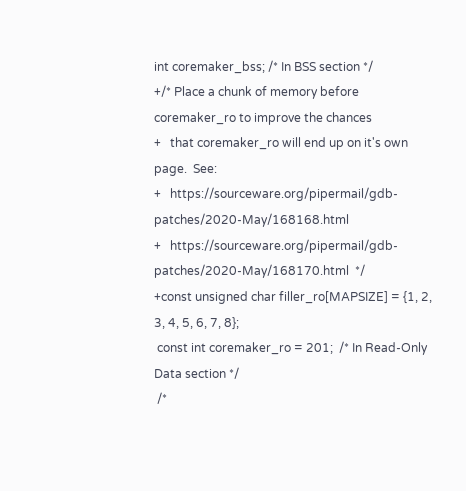int coremaker_bss; /* In BSS section */
+/* Place a chunk of memory before coremaker_ro to improve the chances
+   that coremaker_ro will end up on it's own page.  See:
+   https://sourceware.org/pipermail/gdb-patches/2020-May/168168.html
+   https://sourceware.org/pipermail/gdb-patches/2020-May/168170.html  */
+const unsigned char filler_ro[MAPSIZE] = {1, 2, 3, 4, 5, 6, 7, 8};
 const int coremaker_ro = 201;  /* In Read-Only Data section */
 /*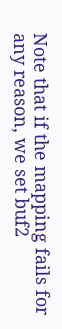Note that if the mapping fails for any reason, we set buf2